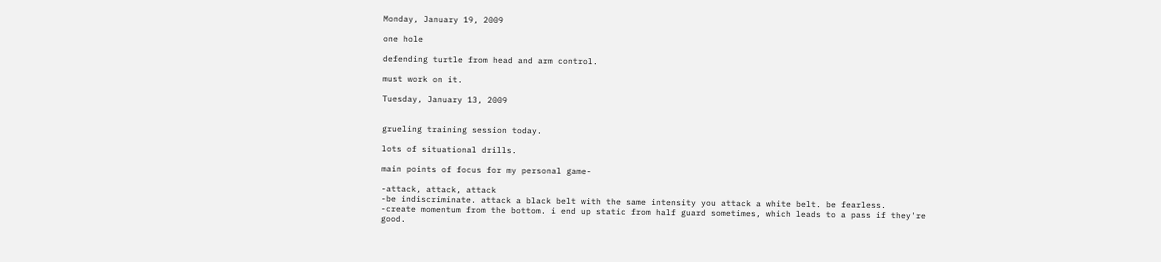Monday, January 19, 2009

one hole

defending turtle from head and arm control.

must work on it.

Tuesday, January 13, 2009


grueling training session today.

lots of situational drills.

main points of focus for my personal game-

-attack, attack, attack
-be indiscriminate. attack a black belt with the same intensity you attack a white belt. be fearless.
-create momentum from the bottom. i end up static from half guard sometimes, which leads to a pass if they're good.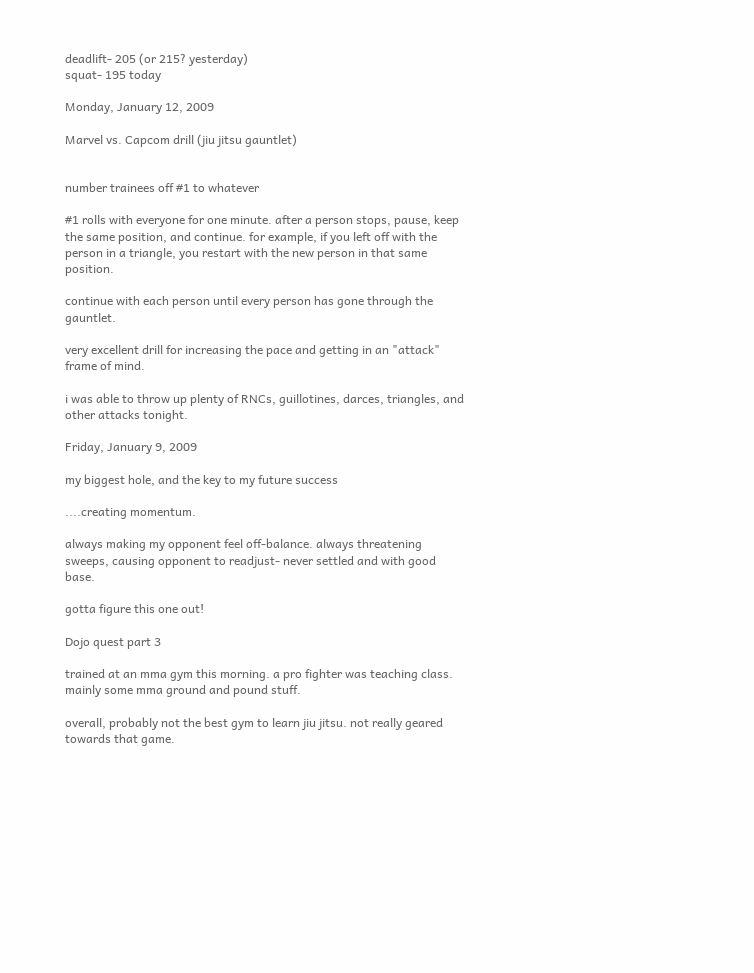deadlift- 205 (or 215? yesterday)
squat- 195 today

Monday, January 12, 2009

Marvel vs. Capcom drill (jiu jitsu gauntlet)


number trainees off #1 to whatever

#1 rolls with everyone for one minute. after a person stops, pause, keep the same position, and continue. for example, if you left off with the person in a triangle, you restart with the new person in that same position.

continue with each person until every person has gone through the gauntlet.

very excellent drill for increasing the pace and getting in an "attack" frame of mind.

i was able to throw up plenty of RNCs, guillotines, darces, triangles, and other attacks tonight.

Friday, January 9, 2009

my biggest hole, and the key to my future success

....creating momentum.

always making my opponent feel off-balance. always threatening sweeps, causing opponent to readjust- never settled and with good base.

gotta figure this one out!

Dojo quest part 3

trained at an mma gym this morning. a pro fighter was teaching class. mainly some mma ground and pound stuff.

overall, probably not the best gym to learn jiu jitsu. not really geared towards that game.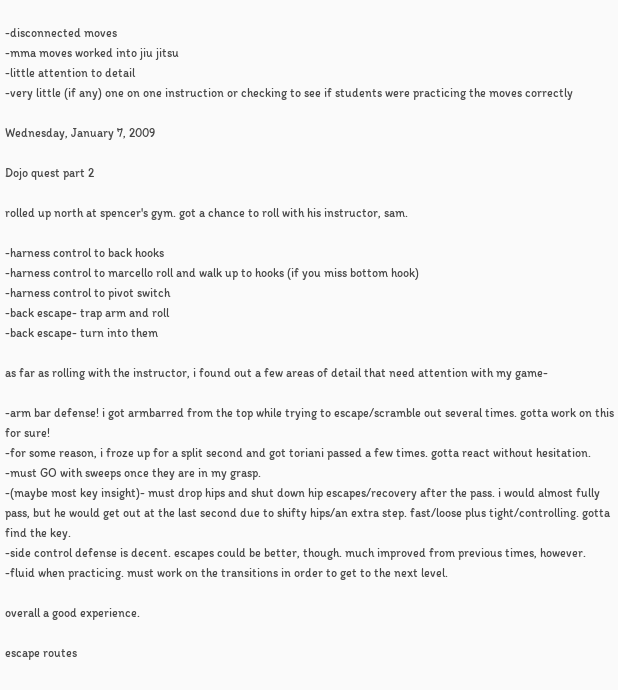-disconnected moves
-mma moves worked into jiu jitsu
-little attention to detail
-very little (if any) one on one instruction or checking to see if students were practicing the moves correctly

Wednesday, January 7, 2009

Dojo quest part 2

rolled up north at spencer's gym. got a chance to roll with his instructor, sam.

-harness control to back hooks
-harness control to marcello roll and walk up to hooks (if you miss bottom hook)
-harness control to pivot switch
-back escape- trap arm and roll
-back escape- turn into them

as far as rolling with the instructor, i found out a few areas of detail that need attention with my game-

-arm bar defense! i got armbarred from the top while trying to escape/scramble out several times. gotta work on this for sure!
-for some reason, i froze up for a split second and got toriani passed a few times. gotta react without hesitation.
-must GO with sweeps once they are in my grasp.
-(maybe most key insight)- must drop hips and shut down hip escapes/recovery after the pass. i would almost fully pass, but he would get out at the last second due to shifty hips/an extra step. fast/loose plus tight/controlling. gotta find the key.
-side control defense is decent. escapes could be better, though. much improved from previous times, however.
-fluid when practicing. must work on the transitions in order to get to the next level.

overall a good experience.

escape routes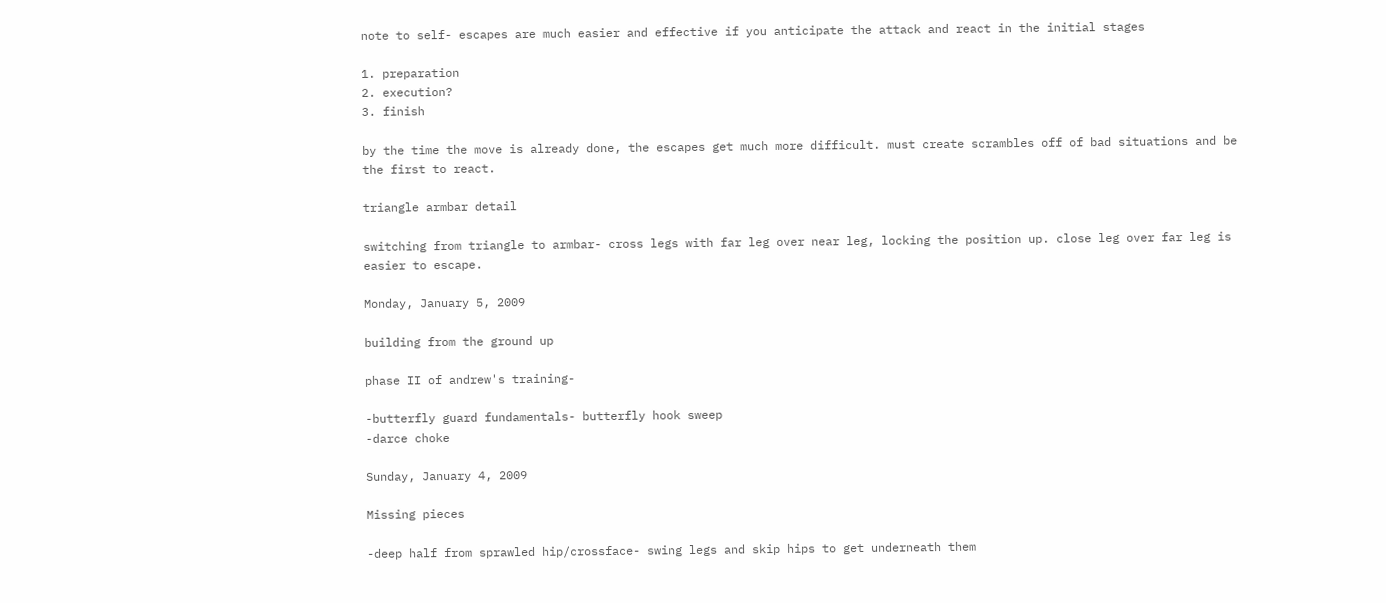note to self- escapes are much easier and effective if you anticipate the attack and react in the initial stages

1. preparation
2. execution?
3. finish

by the time the move is already done, the escapes get much more difficult. must create scrambles off of bad situations and be the first to react.

triangle armbar detail

switching from triangle to armbar- cross legs with far leg over near leg, locking the position up. close leg over far leg is easier to escape.

Monday, January 5, 2009

building from the ground up

phase II of andrew's training-

-butterfly guard fundamentals- butterfly hook sweep
-darce choke

Sunday, January 4, 2009

Missing pieces

-deep half from sprawled hip/crossface- swing legs and skip hips to get underneath them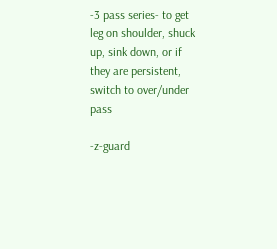-3 pass series- to get leg on shoulder, shuck up, sink down, or if they are persistent, switch to over/under pass

-z-guard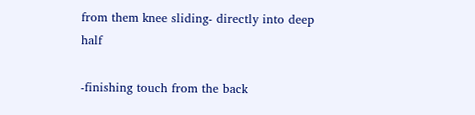from them knee sliding- directly into deep half

-finishing touch from the back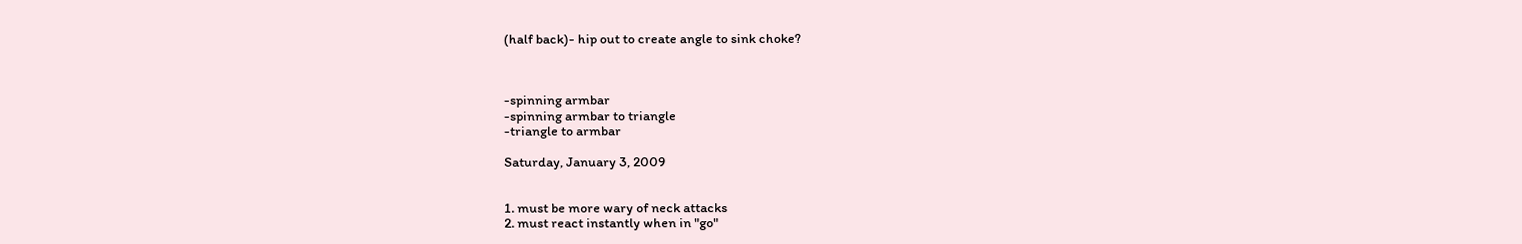(half back)- hip out to create angle to sink choke?



-spinning armbar
-spinning armbar to triangle
-triangle to armbar

Saturday, January 3, 2009


1. must be more wary of neck attacks
2. must react instantly when in "go"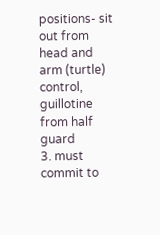positions- sit out from head and arm (turtle) control, guillotine from half guard
3. must commit to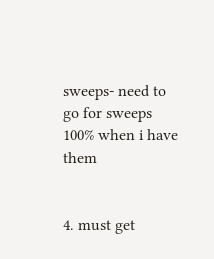sweeps- need to go for sweeps 100% when i have them


4. must get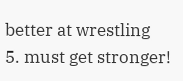better at wrestling
5. must get stronger!